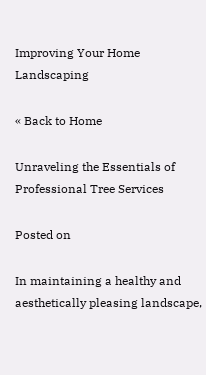Improving Your Home Landscaping

« Back to Home

Unraveling the Essentials of Professional Tree Services

Posted on

In maintaining a healthy and aesthetically pleasing landscape,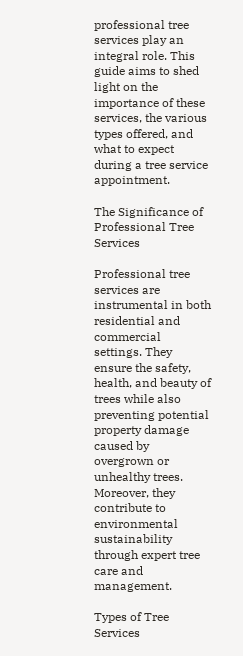professional tree services play an integral role. This guide aims to shed light on the importance of these services, the various types offered, and what to expect during a tree service appointment.

The Significance of Professional Tree Services

Professional tree services are instrumental in both residential and commercial settings. They ensure the safety, health, and beauty of trees while also preventing potential property damage caused by overgrown or unhealthy trees. Moreover, they contribute to environmental sustainability through expert tree care and management.

Types of Tree Services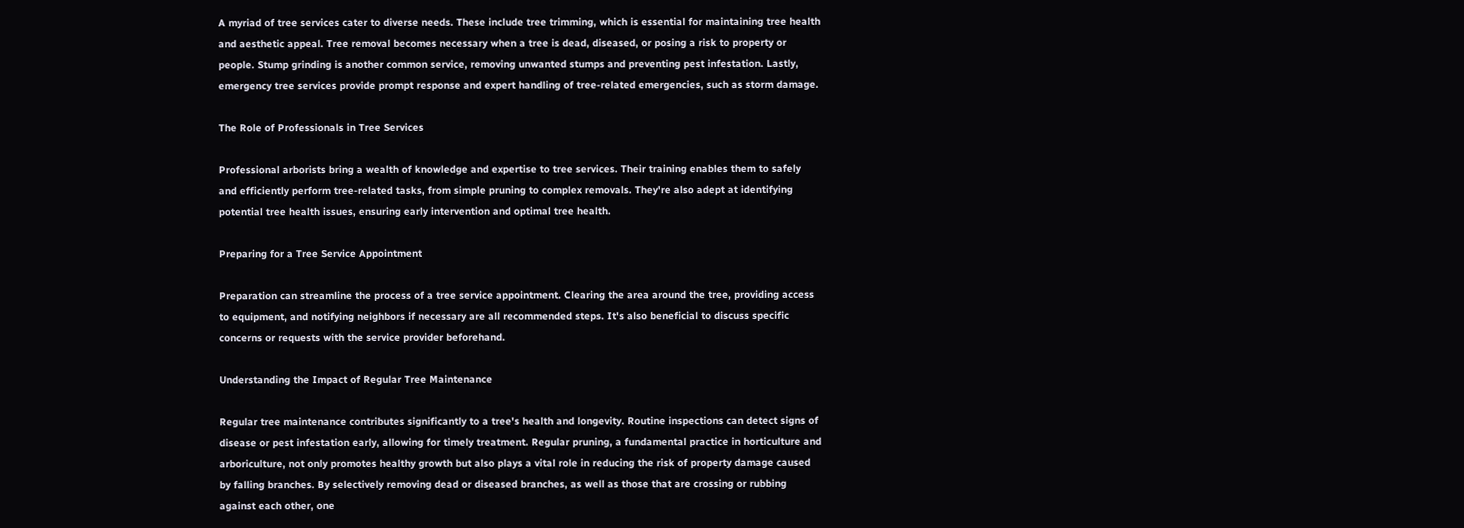A myriad of tree services cater to diverse needs. These include tree trimming, which is essential for maintaining tree health and aesthetic appeal. Tree removal becomes necessary when a tree is dead, diseased, or posing a risk to property or people. Stump grinding is another common service, removing unwanted stumps and preventing pest infestation. Lastly, emergency tree services provide prompt response and expert handling of tree-related emergencies, such as storm damage.

The Role of Professionals in Tree Services

Professional arborists bring a wealth of knowledge and expertise to tree services. Their training enables them to safely and efficiently perform tree-related tasks, from simple pruning to complex removals. They're also adept at identifying potential tree health issues, ensuring early intervention and optimal tree health.

Preparing for a Tree Service Appointment

Preparation can streamline the process of a tree service appointment. Clearing the area around the tree, providing access to equipment, and notifying neighbors if necessary are all recommended steps. It's also beneficial to discuss specific concerns or requests with the service provider beforehand.

Understanding the Impact of Regular Tree Maintenance

Regular tree maintenance contributes significantly to a tree's health and longevity. Routine inspections can detect signs of disease or pest infestation early, allowing for timely treatment. Regular pruning, a fundamental practice in horticulture and arboriculture, not only promotes healthy growth but also plays a vital role in reducing the risk of property damage caused by falling branches. By selectively removing dead or diseased branches, as well as those that are crossing or rubbing against each other, one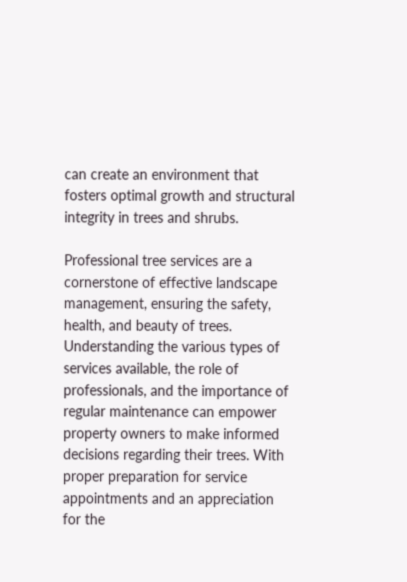can create an environment that fosters optimal growth and structural integrity in trees and shrubs.

Professional tree services are a cornerstone of effective landscape management, ensuring the safety, health, and beauty of trees. Understanding the various types of services available, the role of professionals, and the importance of regular maintenance can empower property owners to make informed decisions regarding their trees. With proper preparation for service appointments and an appreciation for the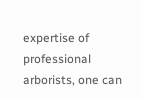expertise of professional arborists, one can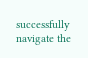successfully navigate the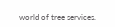world of tree services.